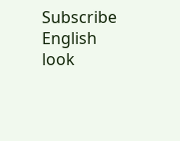Subscribe English
look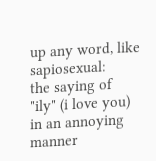up any word, like sapiosexual:
the saying of "ily" (i love you) in an annoying manner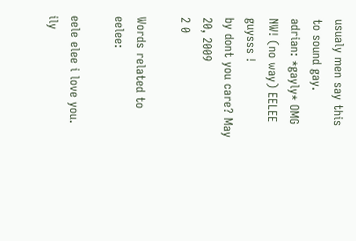usualy men say this to sound gay.
adrian: *gayly* OMG NW! (no way) EELEE guysss !
by dont you care? May 20, 2009
2 0

Words related to eelee:

eele elee i love you. ily